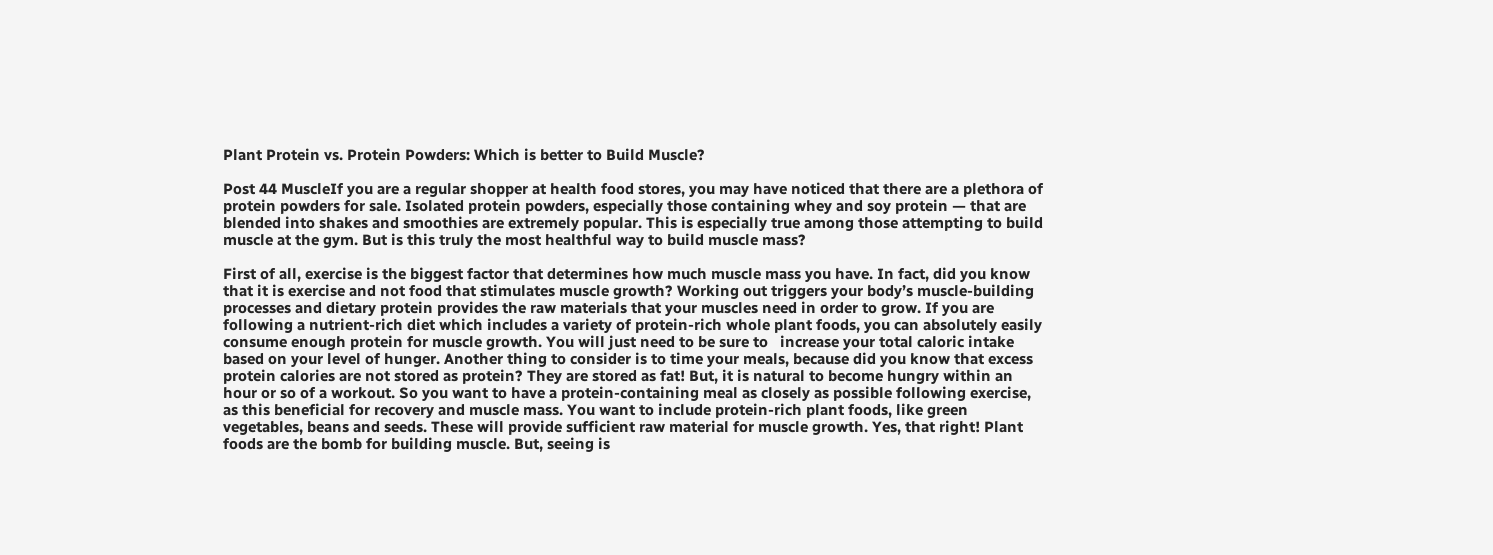Plant Protein vs. Protein Powders: Which is better to Build Muscle?

Post 44 MuscleIf you are a regular shopper at health food stores, you may have noticed that there are a plethora of protein powders for sale. Isolated protein powders, especially those containing whey and soy protein — that are blended into shakes and smoothies are extremely popular. This is especially true among those attempting to build muscle at the gym. But is this truly the most healthful way to build muscle mass?

First of all, exercise is the biggest factor that determines how much muscle mass you have. In fact, did you know that it is exercise and not food that stimulates muscle growth? Working out triggers your body’s muscle-building processes and dietary protein provides the raw materials that your muscles need in order to grow. If you are following a nutrient-rich diet which includes a variety of protein-rich whole plant foods, you can absolutely easily consume enough protein for muscle growth. You will just need to be sure to   increase your total caloric intake based on your level of hunger. Another thing to consider is to time your meals, because did you know that excess protein calories are not stored as protein? They are stored as fat! But, it is natural to become hungry within an hour or so of a workout. So you want to have a protein-containing meal as closely as possible following exercise, as this beneficial for recovery and muscle mass. You want to include protein-rich plant foods, like green vegetables, beans and seeds. These will provide sufficient raw material for muscle growth. Yes, that right! Plant foods are the bomb for building muscle. But, seeing is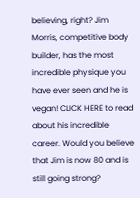believing, right? Jim Morris, competitive body builder, has the most incredible physique you have ever seen and he is vegan! CLICK HERE to read about his incredible career. Would you believe that Jim is now 80 and is still going strong?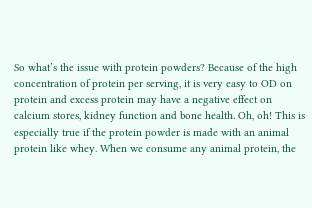So what’s the issue with protein powders? Because of the high concentration of protein per serving, it is very easy to OD on protein and excess protein may have a negative effect on calcium stores, kidney function and bone health. Oh, oh! This is especially true if the protein powder is made with an animal protein like whey. When we consume any animal protein, the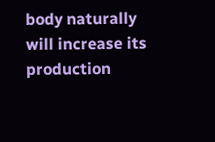body naturally will increase its production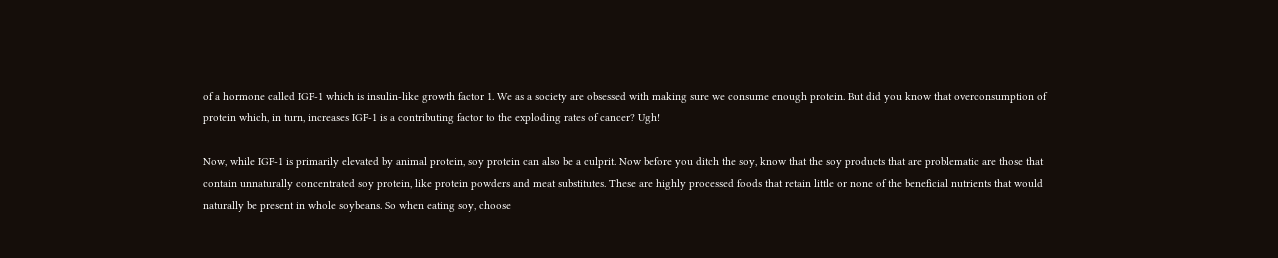of a hormone called IGF-1 which is insulin-like growth factor 1. We as a society are obsessed with making sure we consume enough protein. But did you know that overconsumption of protein which, in turn, increases IGF-1 is a contributing factor to the exploding rates of cancer? Ugh!

Now, while IGF-1 is primarily elevated by animal protein, soy protein can also be a culprit. Now before you ditch the soy, know that the soy products that are problematic are those that contain unnaturally concentrated soy protein, like protein powders and meat substitutes. These are highly processed foods that retain little or none of the beneficial nutrients that would naturally be present in whole soybeans. So when eating soy, choose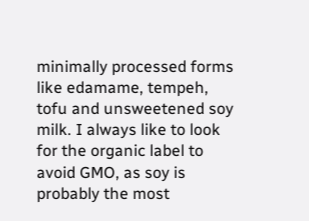minimally processed forms like edamame, tempeh, tofu and unsweetened soy milk. I always like to look for the organic label to avoid GMO, as soy is probably the most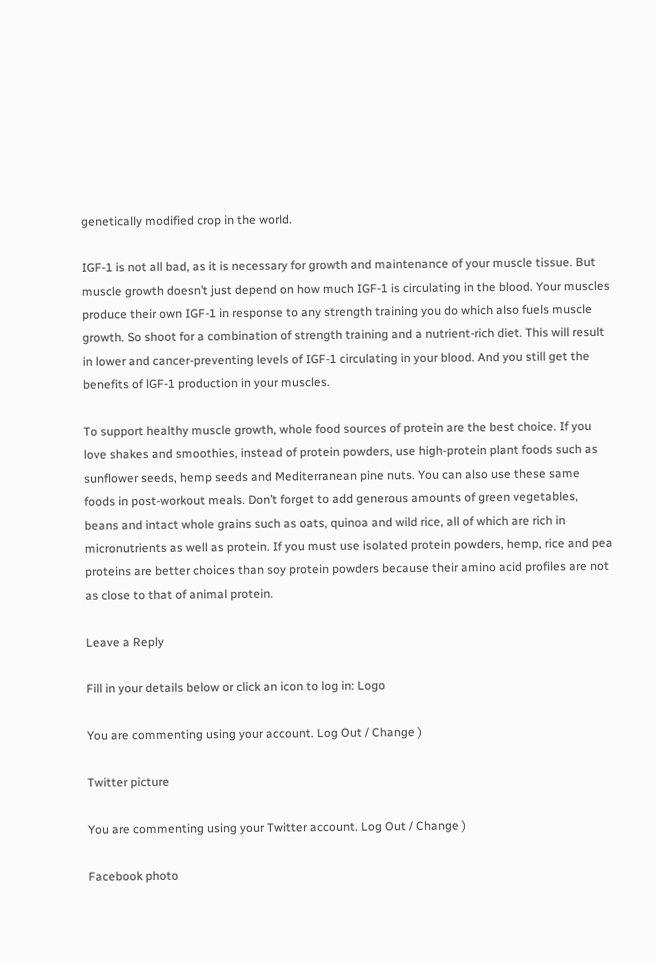genetically modified crop in the world.

IGF-1 is not all bad, as it is necessary for growth and maintenance of your muscle tissue. But muscle growth doesn’t just depend on how much IGF-1 is circulating in the blood. Your muscles produce their own IGF-1 in response to any strength training you do which also fuels muscle growth. So shoot for a combination of strength training and a nutrient-rich diet. This will result in lower and cancer-preventing levels of IGF-1 circulating in your blood. And you still get the benefits of lGF-1 production in your muscles.

To support healthy muscle growth, whole food sources of protein are the best choice. If you love shakes and smoothies, instead of protein powders, use high-protein plant foods such as sunflower seeds, hemp seeds and Mediterranean pine nuts. You can also use these same foods in post-workout meals. Don’t forget to add generous amounts of green vegetables, beans and intact whole grains such as oats, quinoa and wild rice, all of which are rich in micronutrients as well as protein. If you must use isolated protein powders, hemp, rice and pea proteins are better choices than soy protein powders because their amino acid profiles are not as close to that of animal protein.

Leave a Reply

Fill in your details below or click an icon to log in: Logo

You are commenting using your account. Log Out / Change )

Twitter picture

You are commenting using your Twitter account. Log Out / Change )

Facebook photo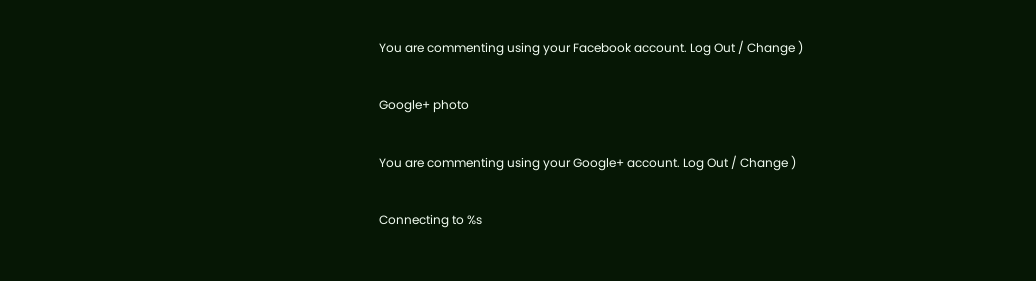You are commenting using your Facebook account. Log Out / Change )

Google+ photo

You are commenting using your Google+ account. Log Out / Change )

Connecting to %s